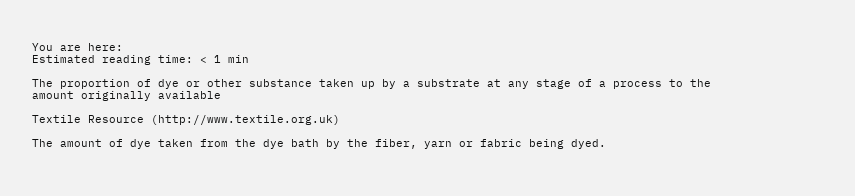You are here:
Estimated reading time: < 1 min

The proportion of dye or other substance taken up by a substrate at any stage of a process to the amount originally available

Textile Resource (http://www.textile.org.uk)

The amount of dye taken from the dye bath by the fiber, yarn or fabric being dyed.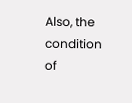Also, the condition of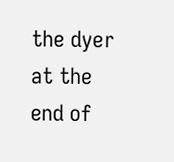the dyer at the end of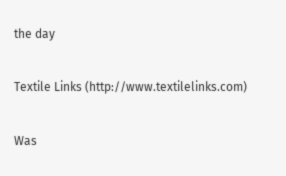the day

Textile Links (http://www.textilelinks.com)

Was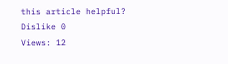this article helpful?
Dislike 0
Views: 12